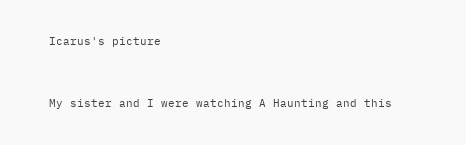Icarus's picture


My sister and I were watching A Haunting and this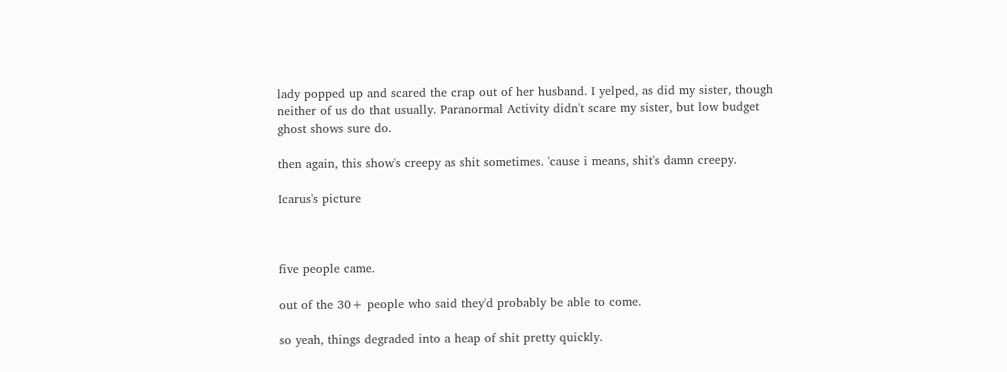lady popped up and scared the crap out of her husband. I yelped, as did my sister, though neither of us do that usually. Paranormal Activity didn't scare my sister, but low budget ghost shows sure do.

then again, this show's creepy as shit sometimes. 'cause i means, shit's damn creepy.

Icarus's picture



five people came.

out of the 30+ people who said they'd probably be able to come.

so yeah, things degraded into a heap of shit pretty quickly.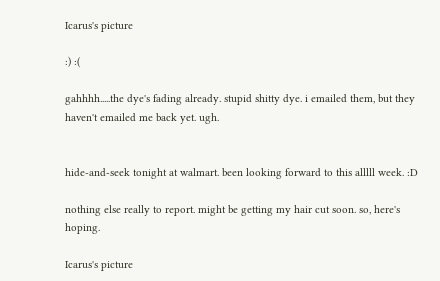Icarus's picture

:) :(

gahhhh.....the dye's fading already. stupid shitty dye. i emailed them, but they haven't emailed me back yet. ugh.


hide-and-seek tonight at walmart. been looking forward to this alllll week. :D

nothing else really to report. might be getting my hair cut soon. so, here's hoping.

Icarus's picture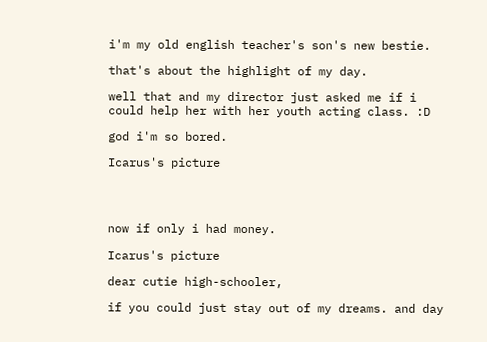i'm my old english teacher's son's new bestie.

that's about the highlight of my day.

well that and my director just asked me if i could help her with her youth acting class. :D

god i'm so bored.

Icarus's picture




now if only i had money.

Icarus's picture

dear cutie high-schooler,

if you could just stay out of my dreams. and day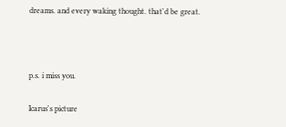dreams. and every waking thought. that'd be great.



p.s. i miss you.

Icarus's picture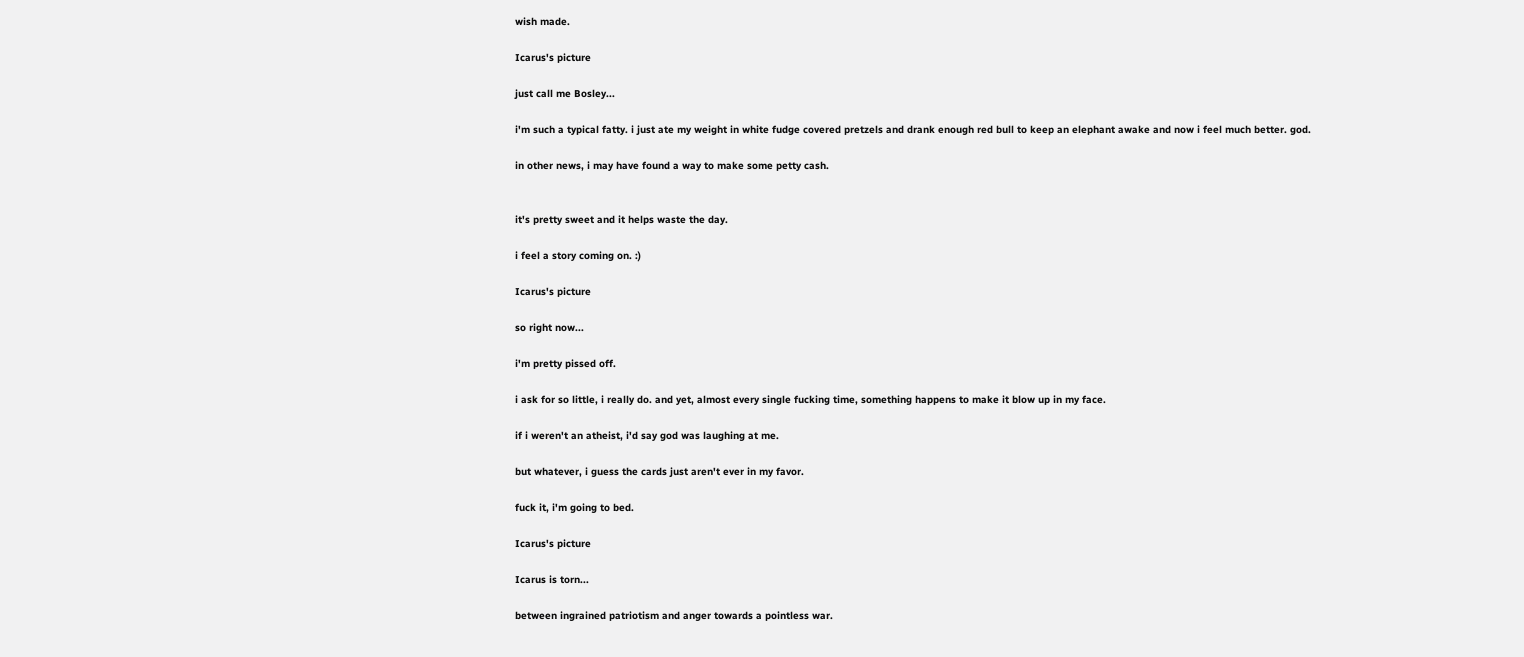wish made.

Icarus's picture

just call me Bosley...

i'm such a typical fatty. i just ate my weight in white fudge covered pretzels and drank enough red bull to keep an elephant awake and now i feel much better. god.

in other news, i may have found a way to make some petty cash.


it's pretty sweet and it helps waste the day.

i feel a story coming on. :)

Icarus's picture

so right now...

i'm pretty pissed off.

i ask for so little, i really do. and yet, almost every single fucking time, something happens to make it blow up in my face.

if i weren't an atheist, i'd say god was laughing at me.

but whatever, i guess the cards just aren't ever in my favor.

fuck it, i'm going to bed.

Icarus's picture

Icarus is torn...

between ingrained patriotism and anger towards a pointless war.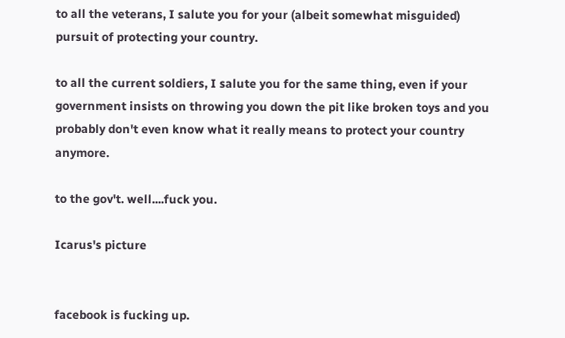to all the veterans, I salute you for your (albeit somewhat misguided) pursuit of protecting your country.

to all the current soldiers, I salute you for the same thing, even if your government insists on throwing you down the pit like broken toys and you probably don't even know what it really means to protect your country anymore.

to the gov't. well....fuck you.

Icarus's picture


facebook is fucking up.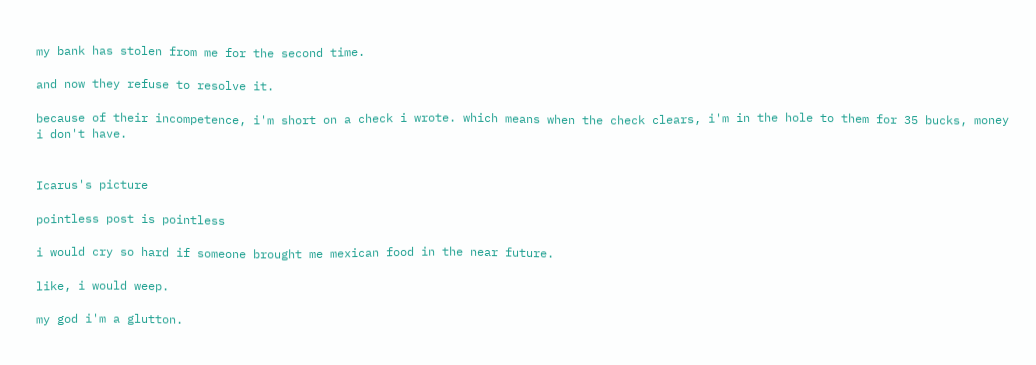my bank has stolen from me for the second time.

and now they refuse to resolve it.

because of their incompetence, i'm short on a check i wrote. which means when the check clears, i'm in the hole to them for 35 bucks, money i don't have.


Icarus's picture

pointless post is pointless

i would cry so hard if someone brought me mexican food in the near future.

like, i would weep.

my god i'm a glutton.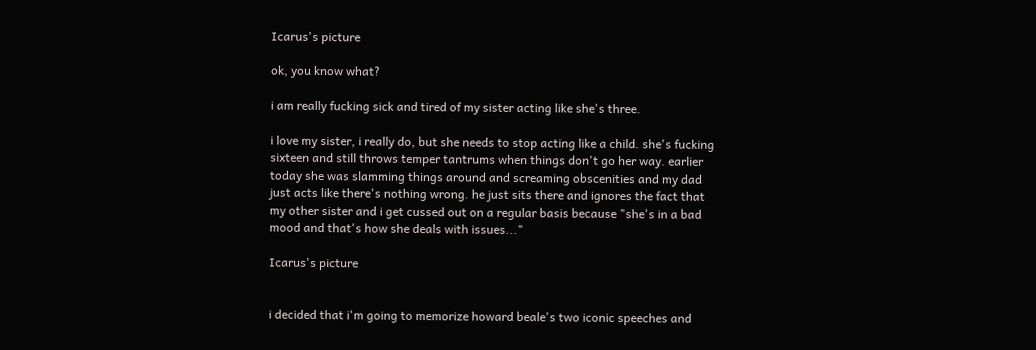Icarus's picture

ok, you know what?

i am really fucking sick and tired of my sister acting like she's three.

i love my sister, i really do, but she needs to stop acting like a child. she's fucking sixteen and still throws temper tantrums when things don't go her way. earlier today she was slamming things around and screaming obscenities and my dad just acts like there's nothing wrong. he just sits there and ignores the fact that my other sister and i get cussed out on a regular basis because "she's in a bad mood and that's how she deals with issues..."

Icarus's picture


i decided that i'm going to memorize howard beale's two iconic speeches and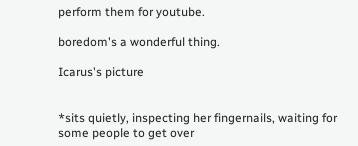perform them for youtube.

boredom's a wonderful thing.

Icarus's picture


*sits quietly, inspecting her fingernails, waiting for some people to get over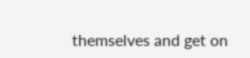themselves and get on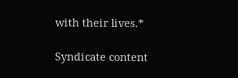with their lives.*

Syndicate content